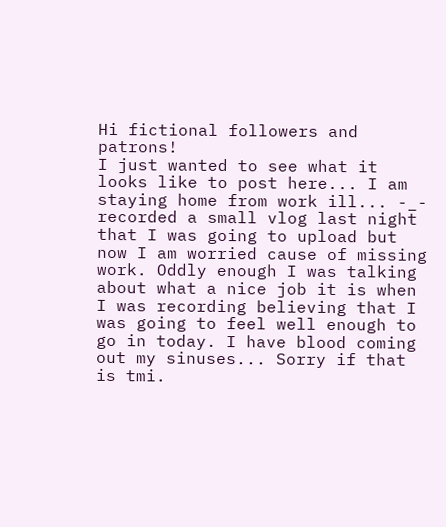Hi fictional followers and patrons!
I just wanted to see what it looks like to post here... I am staying home from work ill... -_- recorded a small vlog last night that I was going to upload but now I am worried cause of missing work. Oddly enough I was talking about what a nice job it is when I was recording believing that I was going to feel well enough to go in today. I have blood coming out my sinuses... Sorry if that is tmi.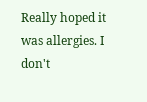Really hoped it was allergies. I don't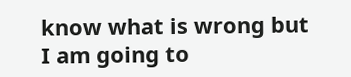know what is wrong but I am going to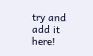try and add it here!